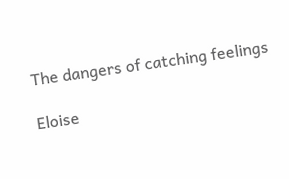The dangers of catching feelings

Eloise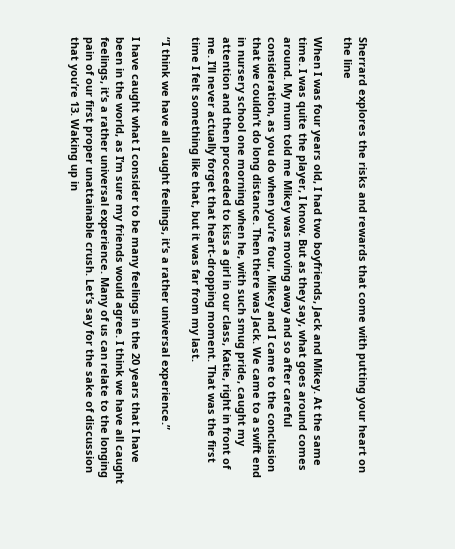Sherrard explores the risks and rewards that come with putting your heart on the line

When I was four years old, I had two boyfriends, Jack and Mikey. At the same time. I was quite the player, I know. But as they say, what goes around comes around. My mum told me Mikey was moving away and so after careful consideration, as you do when you’re four, Mikey and I came to the conclusion that we couldn’t do long distance. Then there was Jack. We came to a swift end in nursery school one morning when he, with such smug pride, caught my attention and then proceeded to kiss a girl in our class, Katie, right in front of me. I’ll never actually forget that heart-dropping moment. That was the first time I felt something like that, but it was far from my last.

“I think we have all caught feelings, it’s a rather universal experience.”

I have caught what I consider to be many feelings in the 20 years that I have been in the world, as I’m sure my friends would agree. I think we have all caught feelings, it’s a rather universal experience. Many of us can relate to the longing pain of our first proper unattainable crush. Let’s say for the sake of discussion that you’re 13. Waking up in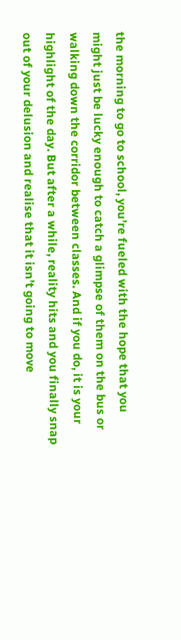the morning to go to school, you’re fueled with the hope that you might just be lucky enough to catch a glimpse of them on the bus or walking down the corridor between classes. And if you do, it is your highlight of the day. But after a while, reality hits and you finally snap out of your delusion and realise that it isn’t going to move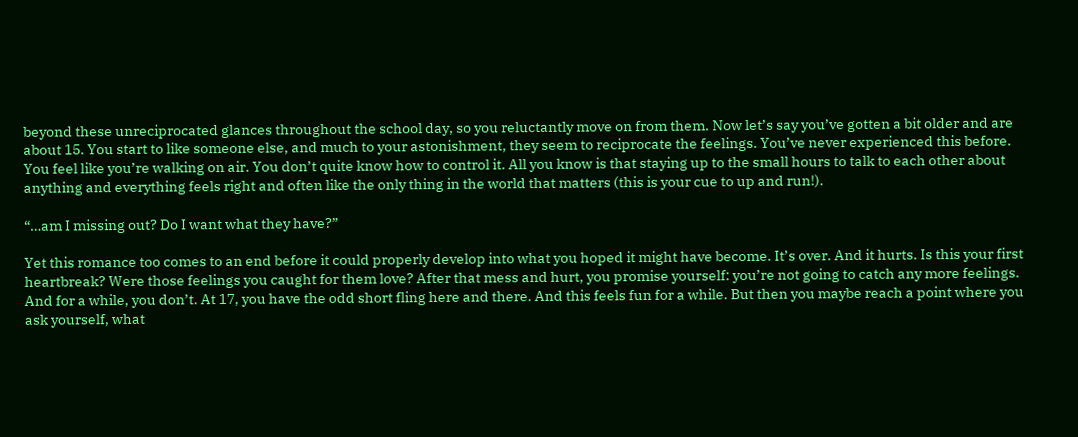beyond these unreciprocated glances throughout the school day, so you reluctantly move on from them. Now let’s say you’ve gotten a bit older and are about 15. You start to like someone else, and much to your astonishment, they seem to reciprocate the feelings. You’ve never experienced this before. You feel like you’re walking on air. You don’t quite know how to control it. All you know is that staying up to the small hours to talk to each other about anything and everything feels right and often like the only thing in the world that matters (this is your cue to up and run!).

“…am I missing out? Do I want what they have?”

Yet this romance too comes to an end before it could properly develop into what you hoped it might have become. It’s over. And it hurts. Is this your first heartbreak? Were those feelings you caught for them love? After that mess and hurt, you promise yourself: you’re not going to catch any more feelings. And for a while, you don’t. At 17, you have the odd short fling here and there. And this feels fun for a while. But then you maybe reach a point where you ask yourself, what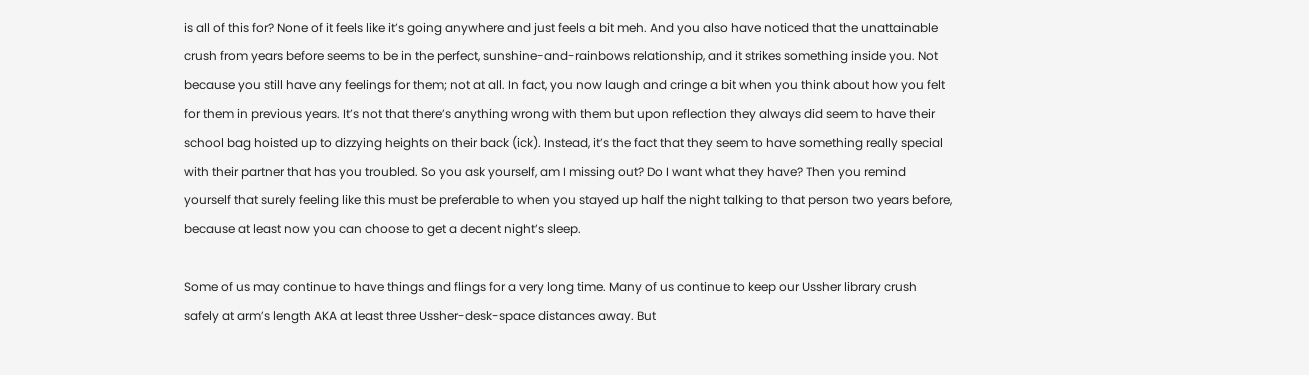is all of this for? None of it feels like it’s going anywhere and just feels a bit meh. And you also have noticed that the unattainable crush from years before seems to be in the perfect, sunshine-and-rainbows relationship, and it strikes something inside you. Not because you still have any feelings for them; not at all. In fact, you now laugh and cringe a bit when you think about how you felt for them in previous years. It’s not that there’s anything wrong with them but upon reflection they always did seem to have their school bag hoisted up to dizzying heights on their back (ick). Instead, it’s the fact that they seem to have something really special with their partner that has you troubled. So you ask yourself, am I missing out? Do I want what they have? Then you remind yourself that surely feeling like this must be preferable to when you stayed up half the night talking to that person two years before, because at least now you can choose to get a decent night’s sleep.

Some of us may continue to have things and flings for a very long time. Many of us continue to keep our Ussher library crush safely at arm’s length AKA at least three Ussher-desk-space distances away. But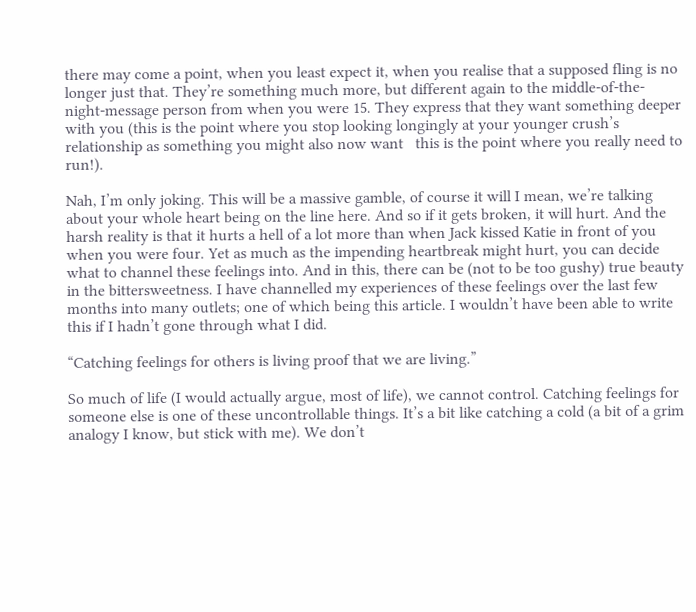there may come a point, when you least expect it, when you realise that a supposed fling is no longer just that. They’re something much more, but different again to the middle-of-the-night-message person from when you were 15. They express that they want something deeper with you (this is the point where you stop looking longingly at your younger crush’s relationship as something you might also now want   this is the point where you really need to run!).

Nah, I’m only joking. This will be a massive gamble, of course it will I mean, we’re talking about your whole heart being on the line here. And so if it gets broken, it will hurt. And the harsh reality is that it hurts a hell of a lot more than when Jack kissed Katie in front of you when you were four. Yet as much as the impending heartbreak might hurt, you can decide what to channel these feelings into. And in this, there can be (not to be too gushy) true beauty in the bittersweetness. I have channelled my experiences of these feelings over the last few months into many outlets; one of which being this article. I wouldn’t have been able to write this if I hadn’t gone through what I did.

“Catching feelings for others is living proof that we are living.”

So much of life (I would actually argue, most of life), we cannot control. Catching feelings for someone else is one of these uncontrollable things. It’s a bit like catching a cold (a bit of a grim analogy I know, but stick with me). We don’t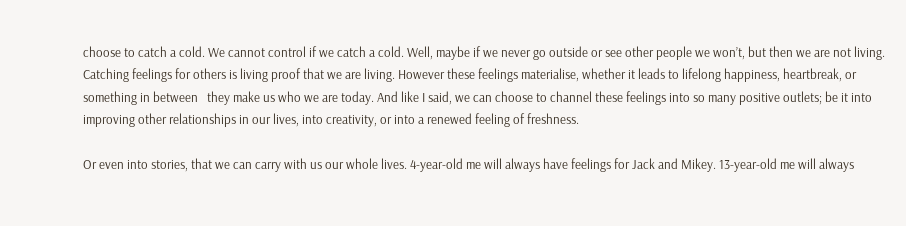choose to catch a cold. We cannot control if we catch a cold. Well, maybe if we never go outside or see other people we won’t, but then we are not living. Catching feelings for others is living proof that we are living. However these feelings materialise, whether it leads to lifelong happiness, heartbreak, or something in between   they make us who we are today. And like I said, we can choose to channel these feelings into so many positive outlets; be it into improving other relationships in our lives, into creativity, or into a renewed feeling of freshness.

Or even into stories, that we can carry with us our whole lives. 4-year-old me will always have feelings for Jack and Mikey. 13-year-old me will always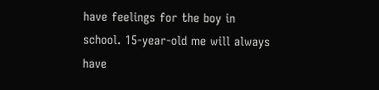have feelings for the boy in school. 15-year-old me will always have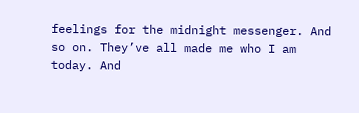feelings for the midnight messenger. And so on. They’ve all made me who I am today. And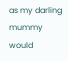as my darling mummy would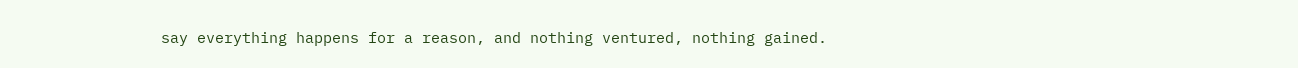say everything happens for a reason, and nothing ventured, nothing gained.